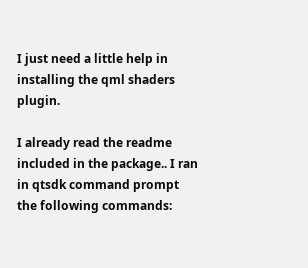I just need a little help in installing the qml shaders plugin.

I already read the readme included in the package.. I ran in qtsdk command prompt the following commands: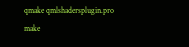qmake qmlshadersplugin.pro
make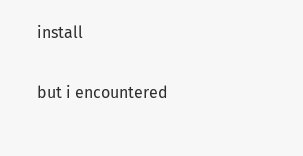install

but i encountered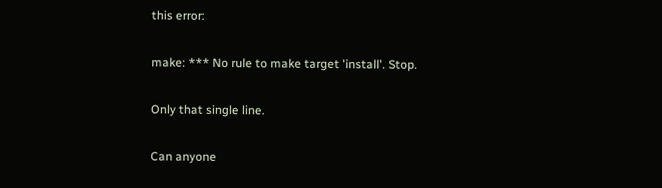this error:

make: *** No rule to make target 'install'. Stop.

Only that single line.

Can anyone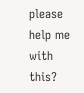please help me with this?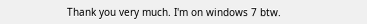Thank you very much. I'm on windows 7 btw.